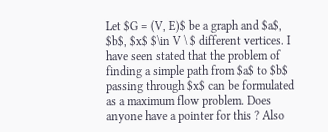Let $G = (V, E)$ be a graph and $a$, $b$, $x$ $\in V \ $ different vertices. I have seen stated that the problem of finding a simple path from $a$ to $b$ passing through $x$ can be formulated as a maximum flow problem. Does anyone have a pointer for this ? Also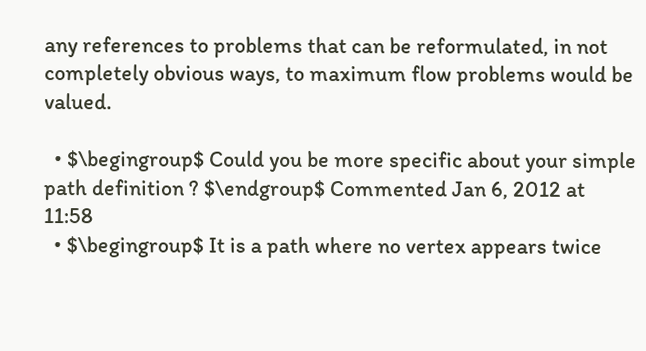any references to problems that can be reformulated, in not completely obvious ways, to maximum flow problems would be valued.

  • $\begingroup$ Could you be more specific about your simple path definition ? $\endgroup$ Commented Jan 6, 2012 at 11:58
  • $\begingroup$ It is a path where no vertex appears twice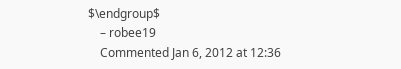$\endgroup$
    – robee19
    Commented Jan 6, 2012 at 12:36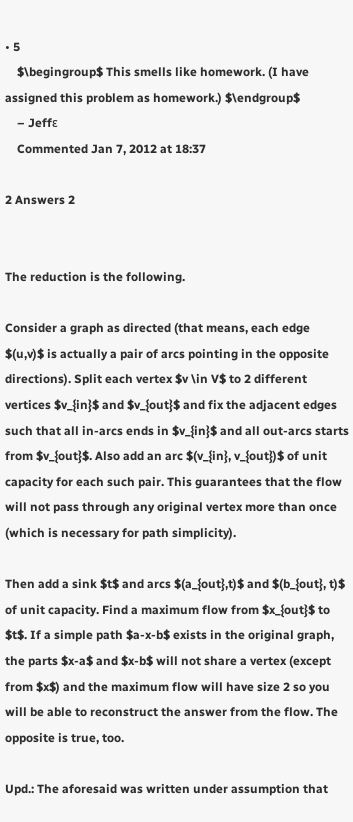• 5
    $\begingroup$ This smells like homework. (I have assigned this problem as homework.) $\endgroup$
    – Jeffε
    Commented Jan 7, 2012 at 18:37

2 Answers 2


The reduction is the following.

Consider a graph as directed (that means, each edge $(u,v)$ is actually a pair of arcs pointing in the opposite directions). Split each vertex $v \in V$ to 2 different vertices $v_{in}$ and $v_{out}$ and fix the adjacent edges such that all in-arcs ends in $v_{in}$ and all out-arcs starts from $v_{out}$. Also add an arc $(v_{in}, v_{out})$ of unit capacity for each such pair. This guarantees that the flow will not pass through any original vertex more than once (which is necessary for path simplicity).

Then add a sink $t$ and arcs $(a_{out},t)$ and $(b_{out}, t)$ of unit capacity. Find a maximum flow from $x_{out}$ to $t$. If a simple path $a-x-b$ exists in the original graph, the parts $x-a$ and $x-b$ will not share a vertex (except from $x$) and the maximum flow will have size 2 so you will be able to reconstruct the answer from the flow. The opposite is true, too.

Upd.: The aforesaid was written under assumption that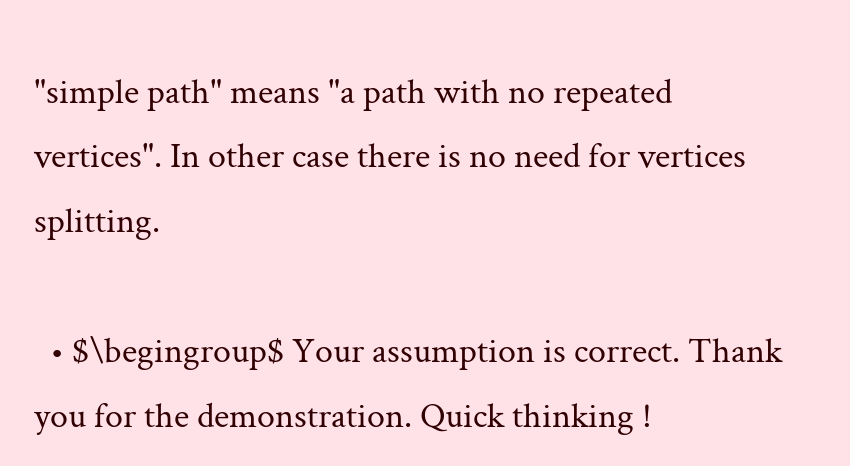"simple path" means "a path with no repeated vertices". In other case there is no need for vertices splitting.

  • $\begingroup$ Your assumption is correct. Thank you for the demonstration. Quick thinking !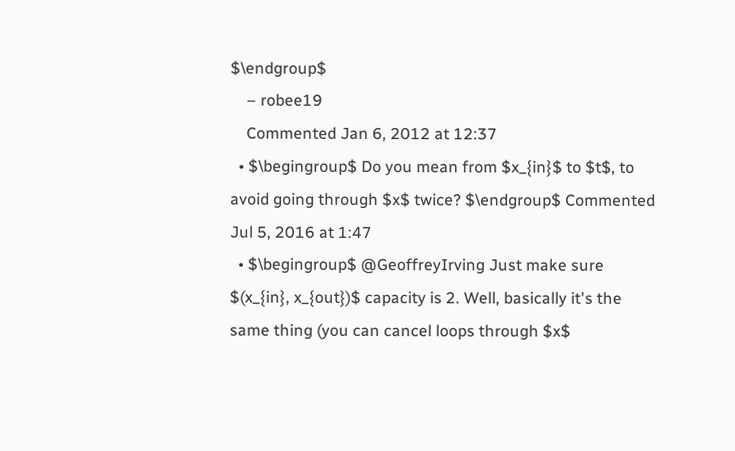$\endgroup$
    – robee19
    Commented Jan 6, 2012 at 12:37
  • $\begingroup$ Do you mean from $x_{in}$ to $t$, to avoid going through $x$ twice? $\endgroup$ Commented Jul 5, 2016 at 1:47
  • $\begingroup$ @GeoffreyIrving Just make sure $(x_{in}, x_{out})$ capacity is 2. Well, basically it's the same thing (you can cancel loops through $x$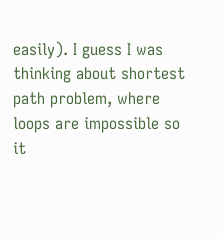easily). I guess I was thinking about shortest path problem, where loops are impossible so it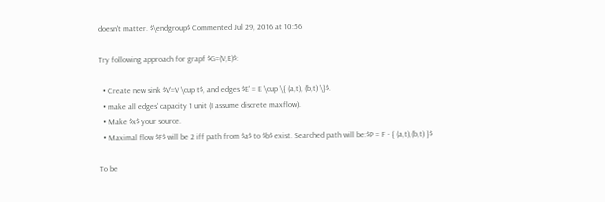doesn't matter. $\endgroup$ Commented Jul 29, 2016 at 10:56

Try following approach for grapf $G=(V,E)$:

  • Create new sink $V'=V \cup t$, and edges $E' = E \cup \{ (a,t), (b,t) \}$.
  • make all edges' capacity 1 unit (I assume discrete maxflow).
  • Make $x$ your source.
  • Maximal flow $F$ will be 2 iff path from $a$ to $b$ exist. Searched path will be:$P = F - { (a,t),(b,t) }$

To be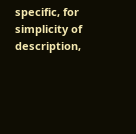specific, for simplicity of description,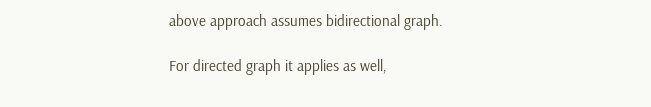above approach assumes bidirectional graph.

For directed graph it applies as well,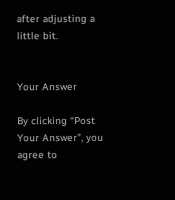after adjusting a little bit.


Your Answer

By clicking “Post Your Answer”, you agree to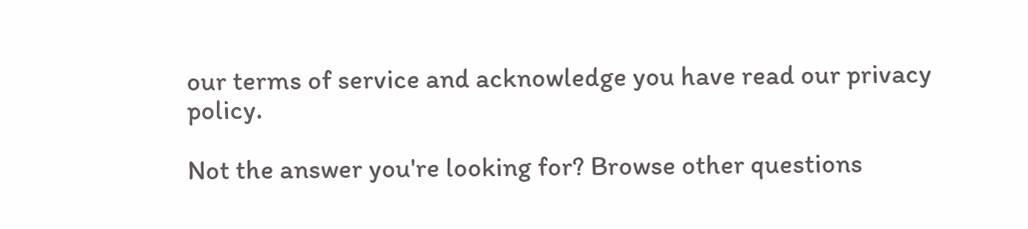our terms of service and acknowledge you have read our privacy policy.

Not the answer you're looking for? Browse other questions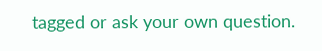tagged or ask your own question.